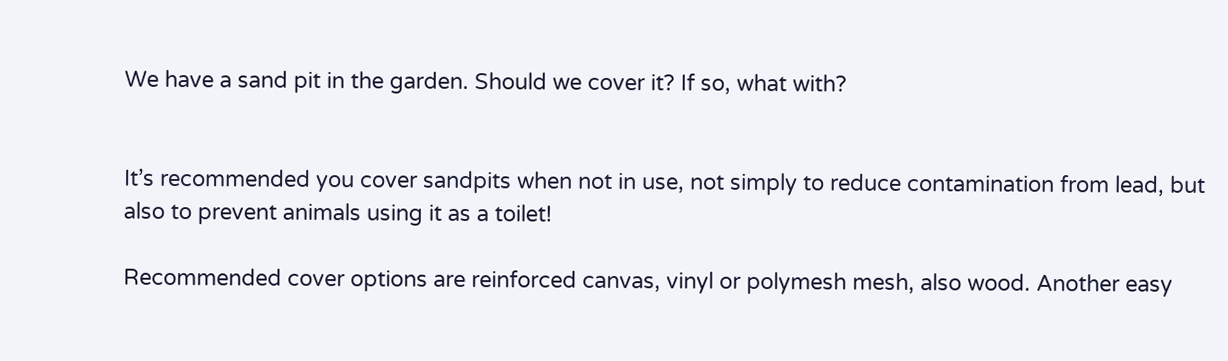We have a sand pit in the garden. Should we cover it? If so, what with?


It’s recommended you cover sandpits when not in use, not simply to reduce contamination from lead, but also to prevent animals using it as a toilet!

Recommended cover options are reinforced canvas, vinyl or polymesh mesh, also wood. Another easy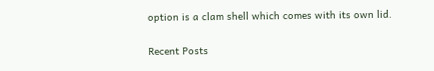option is a clam shell which comes with its own lid.

Recent Posts